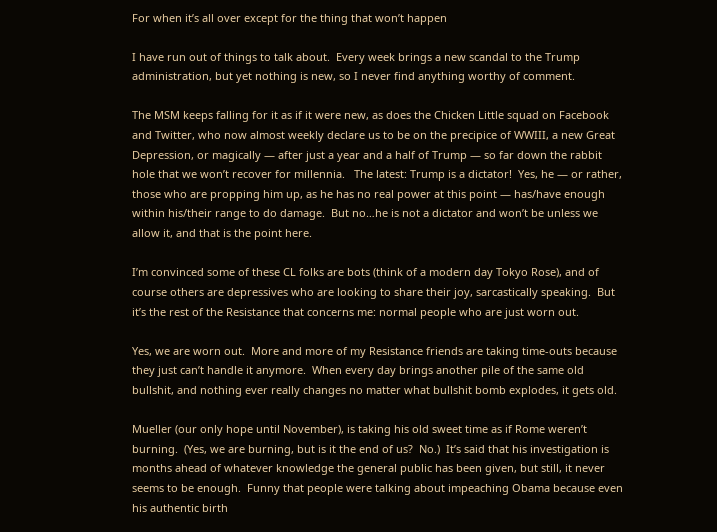For when it’s all over except for the thing that won’t happen

I have run out of things to talk about.  Every week brings a new scandal to the Trump administration, but yet nothing is new, so I never find anything worthy of comment.

The MSM keeps falling for it as if it were new, as does the Chicken Little squad on Facebook and Twitter, who now almost weekly declare us to be on the precipice of WWIII, a new Great Depression, or magically — after just a year and a half of Trump — so far down the rabbit hole that we won’t recover for millennia.   The latest: Trump is a dictator!  Yes, he — or rather, those who are propping him up, as he has no real power at this point — has/have enough within his/their range to do damage.  But no…he is not a dictator and won’t be unless we allow it, and that is the point here.

I’m convinced some of these CL folks are bots (think of a modern day Tokyo Rose), and of course others are depressives who are looking to share their joy, sarcastically speaking.  But it’s the rest of the Resistance that concerns me: normal people who are just worn out.

Yes, we are worn out.  More and more of my Resistance friends are taking time-outs because they just can’t handle it anymore.  When every day brings another pile of the same old bullshit, and nothing ever really changes no matter what bullshit bomb explodes, it gets old.

Mueller (our only hope until November), is taking his old sweet time as if Rome weren’t burning.  (Yes, we are burning, but is it the end of us?  No.)  It’s said that his investigation is months ahead of whatever knowledge the general public has been given, but still, it never seems to be enough.  Funny that people were talking about impeaching Obama because even his authentic birth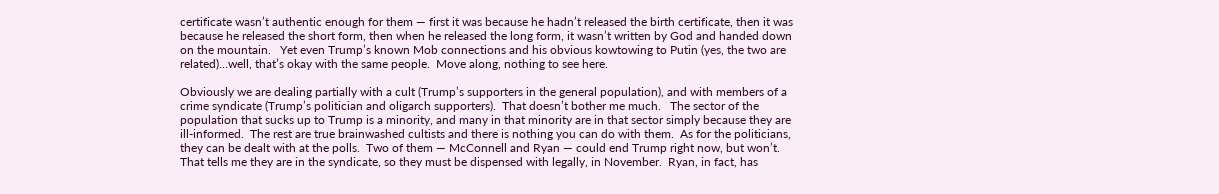certificate wasn’t authentic enough for them — first it was because he hadn’t released the birth certificate, then it was because he released the short form, then when he released the long form, it wasn’t written by God and handed down on the mountain.   Yet even Trump’s known Mob connections and his obvious kowtowing to Putin (yes, the two are related)…well, that’s okay with the same people.  Move along, nothing to see here.

Obviously we are dealing partially with a cult (Trump’s supporters in the general population), and with members of a crime syndicate (Trump’s politician and oligarch supporters).  That doesn’t bother me much.   The sector of the population that sucks up to Trump is a minority, and many in that minority are in that sector simply because they are ill-informed.  The rest are true brainwashed cultists and there is nothing you can do with them.  As for the politicians, they can be dealt with at the polls.  Two of them — McConnell and Ryan — could end Trump right now, but won’t.  That tells me they are in the syndicate, so they must be dispensed with legally, in November.  Ryan, in fact, has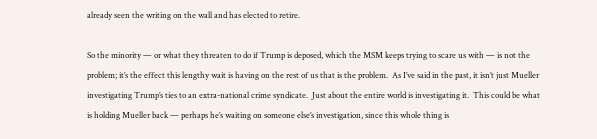already seen the writing on the wall and has elected to retire.

So the minority — or what they threaten to do if Trump is deposed, which the MSM keeps trying to scare us with — is not the problem; it’s the effect this lengthy wait is having on the rest of us that is the problem.  As I’ve said in the past, it isn’t just Mueller investigating Trump’s ties to an extra-national crime syndicate.  Just about the entire world is investigating it.  This could be what is holding Mueller back — perhaps he’s waiting on someone else’s investigation, since this whole thing is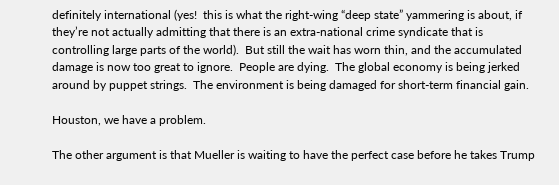definitely international (yes!  this is what the right-wing “deep state” yammering is about, if they’re not actually admitting that there is an extra-national crime syndicate that is controlling large parts of the world).  But still the wait has worn thin, and the accumulated damage is now too great to ignore.  People are dying.  The global economy is being jerked around by puppet strings.  The environment is being damaged for short-term financial gain.

Houston, we have a problem.

The other argument is that Mueller is waiting to have the perfect case before he takes Trump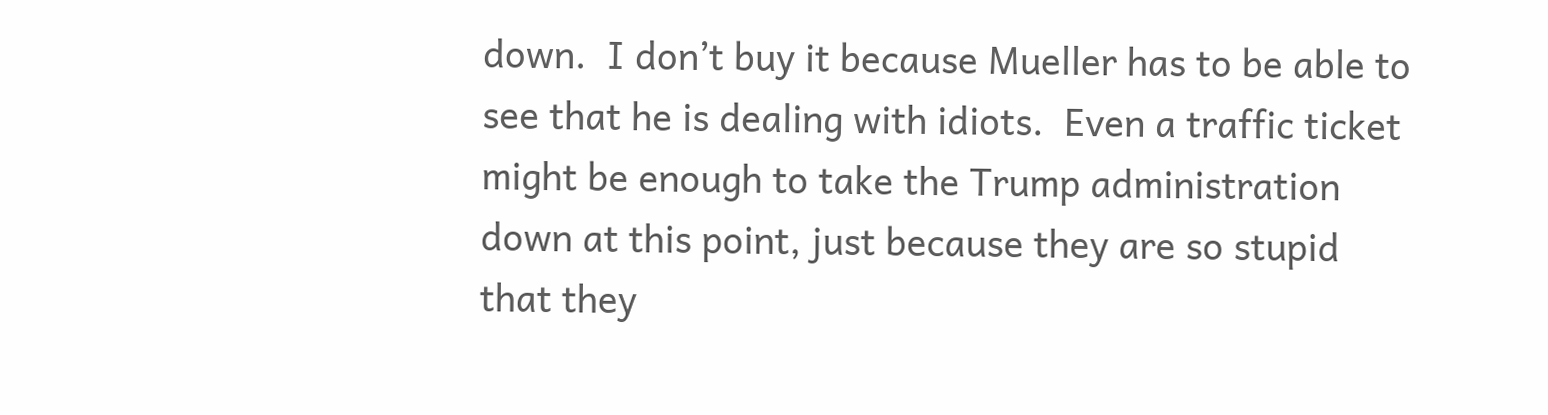down.  I don’t buy it because Mueller has to be able to see that he is dealing with idiots.  Even a traffic ticket might be enough to take the Trump administration down at this point, just because they are so stupid that they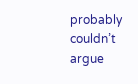probably couldn’t argue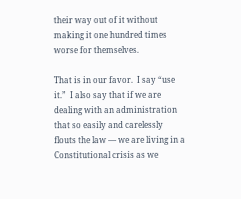their way out of it without making it one hundred times worse for themselves.

That is in our favor.  I say “use it.”  I also say that if we are dealing with an administration that so easily and carelessly flouts the law — we are living in a Constitutional crisis as we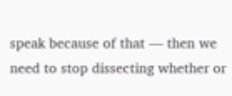speak because of that — then we need to stop dissecting whether or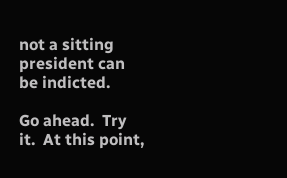not a sitting president can be indicted.

Go ahead.  Try it.  At this point,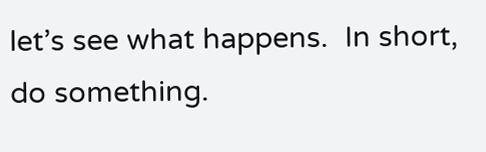let’s see what happens.  In short, do something.